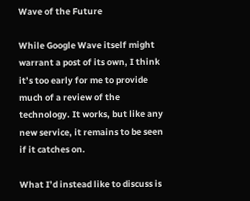Wave of the Future

While Google Wave itself might warrant a post of its own, I think it’s too early for me to provide much of a review of the technology. It works, but like any new service, it remains to be seen if it catches on.

What I’d instead like to discuss is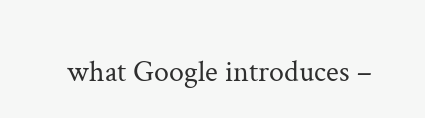what Google introduces –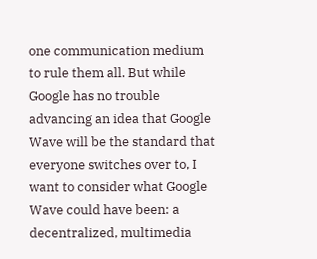one communication medium to rule them all. But while Google has no trouble advancing an idea that Google Wave will be the standard that everyone switches over to, I want to consider what Google Wave could have been: a decentralized, multimedia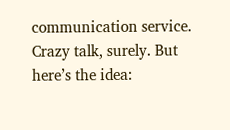communication service. Crazy talk, surely. But here’s the idea: